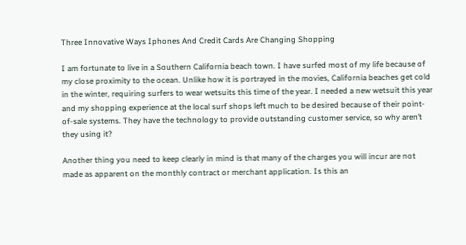Three Innovative Ways Iphones And Credit Cards Are Changing Shopping

I am fortunate to live in a Southern California beach town. I have surfed most of my life because of my close proximity to the ocean. Unlike how it is portrayed in the movies, California beaches get cold in the winter, requiring surfers to wear wetsuits this time of the year. I needed a new wetsuit this year and my shopping experience at the local surf shops left much to be desired because of their point-of-sale systems. They have the technology to provide outstanding customer service, so why aren’t they using it?

Another thing you need to keep clearly in mind is that many of the charges you will incur are not made as apparent on the monthly contract or merchant application. Is this an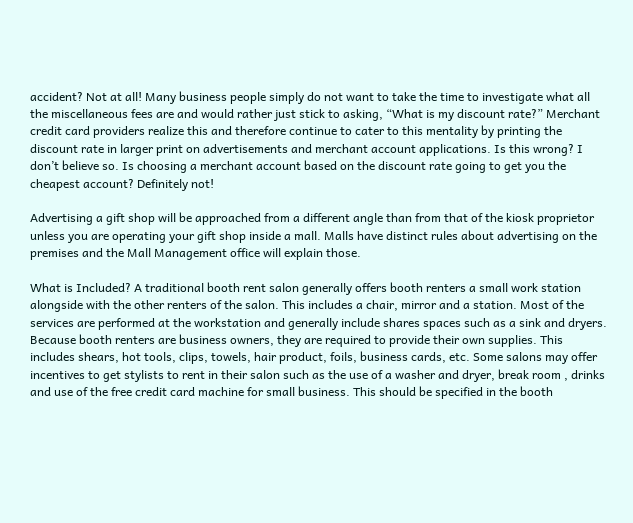accident? Not at all! Many business people simply do not want to take the time to investigate what all the miscellaneous fees are and would rather just stick to asking, “What is my discount rate?” Merchant credit card providers realize this and therefore continue to cater to this mentality by printing the discount rate in larger print on advertisements and merchant account applications. Is this wrong? I don’t believe so. Is choosing a merchant account based on the discount rate going to get you the cheapest account? Definitely not!

Advertising a gift shop will be approached from a different angle than from that of the kiosk proprietor unless you are operating your gift shop inside a mall. Malls have distinct rules about advertising on the premises and the Mall Management office will explain those.

What is Included? A traditional booth rent salon generally offers booth renters a small work station alongside with the other renters of the salon. This includes a chair, mirror and a station. Most of the services are performed at the workstation and generally include shares spaces such as a sink and dryers. Because booth renters are business owners, they are required to provide their own supplies. This includes shears, hot tools, clips, towels, hair product, foils, business cards, etc. Some salons may offer incentives to get stylists to rent in their salon such as the use of a washer and dryer, break room , drinks and use of the free credit card machine for small business. This should be specified in the booth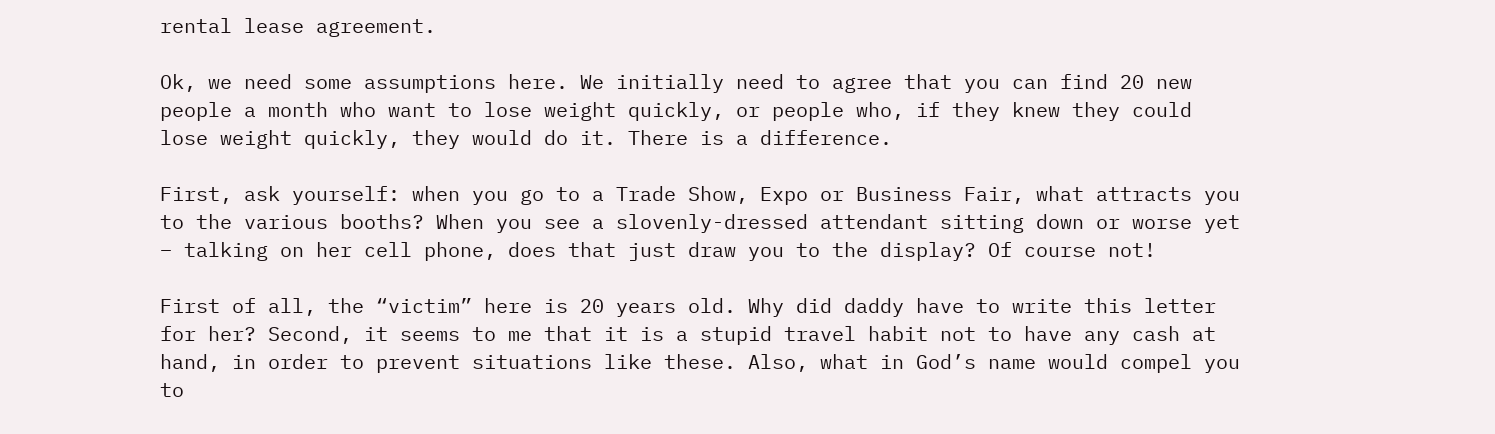rental lease agreement.

Ok, we need some assumptions here. We initially need to agree that you can find 20 new people a month who want to lose weight quickly, or people who, if they knew they could lose weight quickly, they would do it. There is a difference.

First, ask yourself: when you go to a Trade Show, Expo or Business Fair, what attracts you to the various booths? When you see a slovenly-dressed attendant sitting down or worse yet – talking on her cell phone, does that just draw you to the display? Of course not!

First of all, the “victim” here is 20 years old. Why did daddy have to write this letter for her? Second, it seems to me that it is a stupid travel habit not to have any cash at hand, in order to prevent situations like these. Also, what in God’s name would compel you to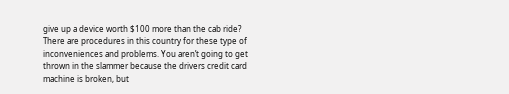give up a device worth $100 more than the cab ride? There are procedures in this country for these type of inconveniences and problems. You aren’t going to get thrown in the slammer because the drivers credit card machine is broken, but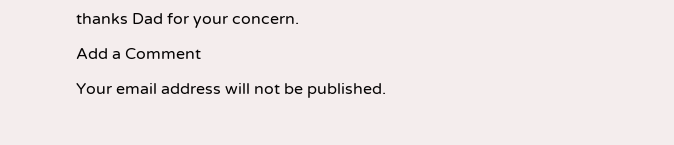thanks Dad for your concern.

Add a Comment

Your email address will not be published.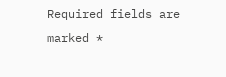Required fields are marked *